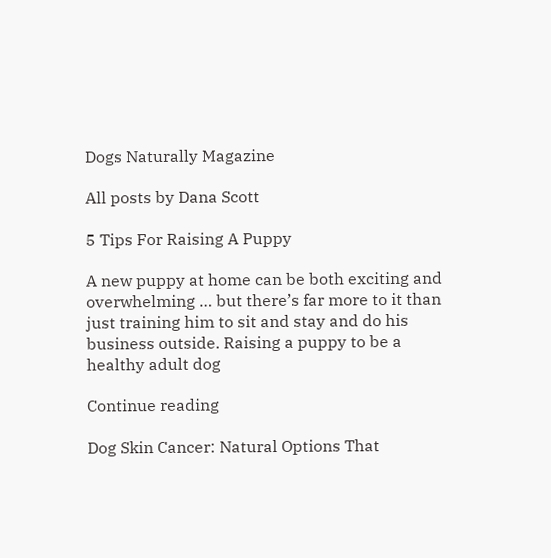Dogs Naturally Magazine

All posts by Dana Scott

5 Tips For Raising A Puppy

A new puppy at home can be both exciting and overwhelming … but there’s far more to it than just training him to sit and stay and do his business outside. Raising a puppy to be a healthy adult dog

Continue reading

Dog Skin Cancer: Natural Options That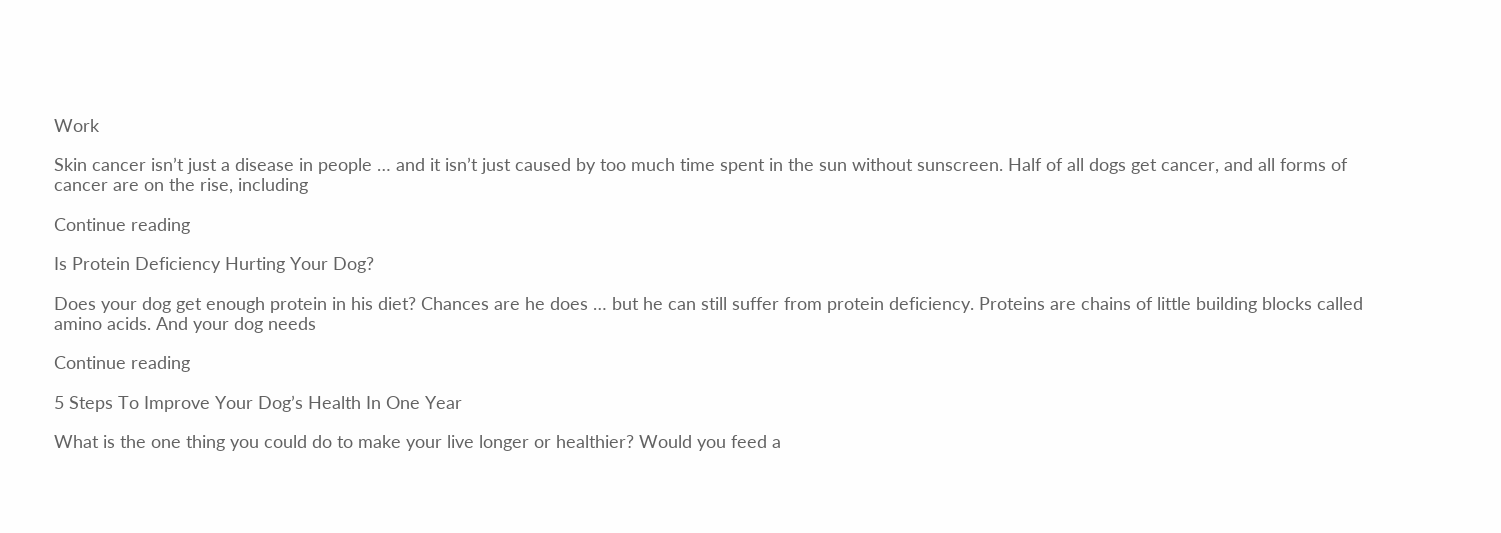Work

Skin cancer isn’t just a disease in people … and it isn’t just caused by too much time spent in the sun without sunscreen. Half of all dogs get cancer, and all forms of cancer are on the rise, including

Continue reading

Is Protein Deficiency Hurting Your Dog?

Does your dog get enough protein in his diet? Chances are he does … but he can still suffer from protein deficiency. Proteins are chains of little building blocks called amino acids. And your dog needs

Continue reading

5 Steps To Improve Your Dog’s Health In One Year

What is the one thing you could do to make your live longer or healthier? Would you feed a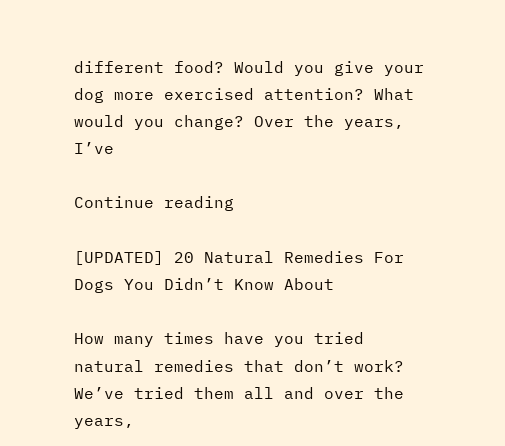different food? Would you give your dog more exercised attention? What would you change? Over the years, I’ve

Continue reading

[UPDATED] 20 Natural Remedies For Dogs You Didn’t Know About

How many times have you tried natural remedies that don’t work? We’ve tried them all and over the years,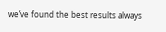we’ve found the best results always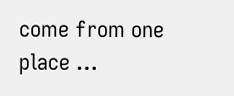come from one place …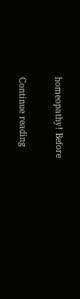homeopathy! Before

Continue reading